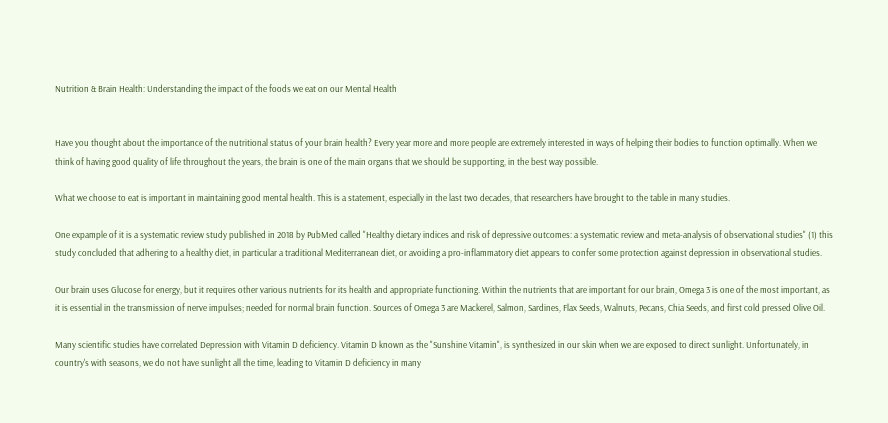Nutrition & Brain Health: Understanding the impact of the foods we eat on our Mental Health


Have you thought about the importance of the nutritional status of your brain health? Every year more and more people are extremely interested in ways of helping their bodies to function optimally. When we think of having good quality of life throughout the years, the brain is one of the main organs that we should be supporting, in the best way possible.

What we choose to eat is important in maintaining good mental health. This is a statement, especially in the last two decades, that researchers have brought to the table in many studies.

One expample of it is a systematic review study published in 2018 by PubMed called "Healthy dietary indices and risk of depressive outcomes: a systematic review and meta-analysis of observational studies" (1) this study concluded that adhering to a healthy diet, in particular a traditional Mediterranean diet, or avoiding a pro-inflammatory diet appears to confer some protection against depression in observational studies.

Our brain uses Glucose for energy, but it requires other various nutrients for its health and appropriate functioning. Within the nutrients that are important for our brain, Omega 3 is one of the most important, as it is essential in the transmission of nerve impulses; needed for normal brain function. Sources of Omega 3 are Mackerel, Salmon, Sardines, Flax Seeds, Walnuts, Pecans, Chia Seeds, and first cold pressed Olive Oil.

Many scientific studies have correlated Depression with Vitamin D deficiency. Vitamin D known as the "Sunshine Vitamin", is synthesized in our skin when we are exposed to direct sunlight. Unfortunately, in country's with seasons, we do not have sunlight all the time, leading to Vitamin D deficiency in many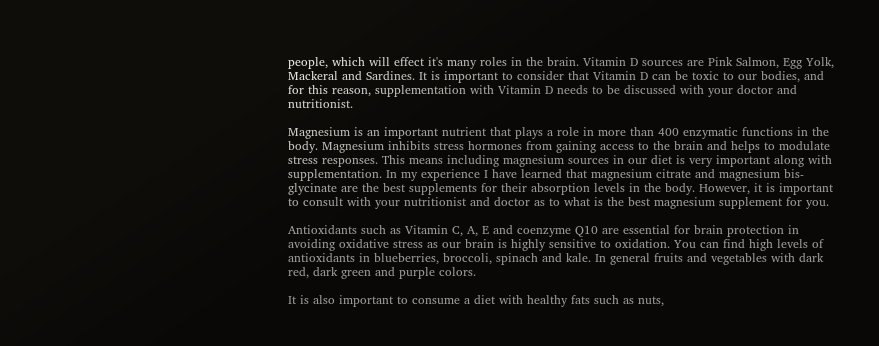people, which will effect it's many roles in the brain. Vitamin D sources are Pink Salmon, Egg Yolk, Mackeral and Sardines. It is important to consider that Vitamin D can be toxic to our bodies, and for this reason, supplementation with Vitamin D needs to be discussed with your doctor and nutritionist.

Magnesium is an important nutrient that plays a role in more than 400 enzymatic functions in the body. Magnesium inhibits stress hormones from gaining access to the brain and helps to modulate stress responses. This means including magnesium sources in our diet is very important along with supplementation. In my experience I have learned that magnesium citrate and magnesium bis-glycinate are the best supplements for their absorption levels in the body. However, it is important to consult with your nutritionist and doctor as to what is the best magnesium supplement for you.

Antioxidants such as Vitamin C, A, E and coenzyme Q10 are essential for brain protection in avoiding oxidative stress as our brain is highly sensitive to oxidation. You can find high levels of antioxidants in blueberries, broccoli, spinach and kale. In general fruits and vegetables with dark red, dark green and purple colors.

It is also important to consume a diet with healthy fats such as nuts,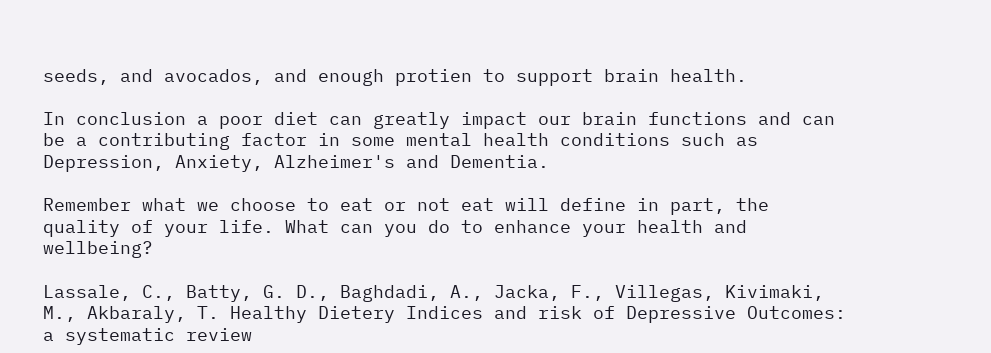seeds, and avocados, and enough protien to support brain health.

In conclusion a poor diet can greatly impact our brain functions and can be a contributing factor in some mental health conditions such as Depression, Anxiety, Alzheimer's and Dementia.

Remember what we choose to eat or not eat will define in part, the quality of your life. What can you do to enhance your health and wellbeing?

Lassale, C., Batty, G. D., Baghdadi, A., Jacka, F., Villegas, Kivimaki, M., Akbaraly, T. Healthy Dietery Indices and risk of Depressive Outcomes: a systematic review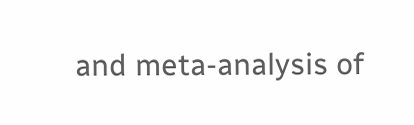and meta-analysis of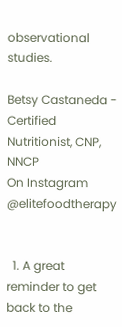observational studies.

Betsy Castaneda - Certified Nutritionist, CNP, NNCP
On Instagram @elitefoodtherapy


  1. A great reminder to get back to the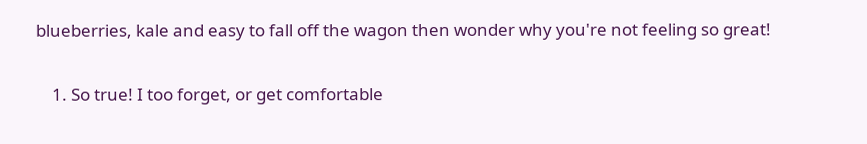blueberries, kale and easy to fall off the wagon then wonder why you're not feeling so great!

    1. So true! I too forget, or get comfortable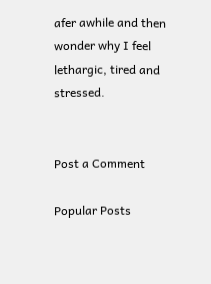afer awhile and then wonder why I feel lethargic, tired and stressed.


Post a Comment

Popular Posts